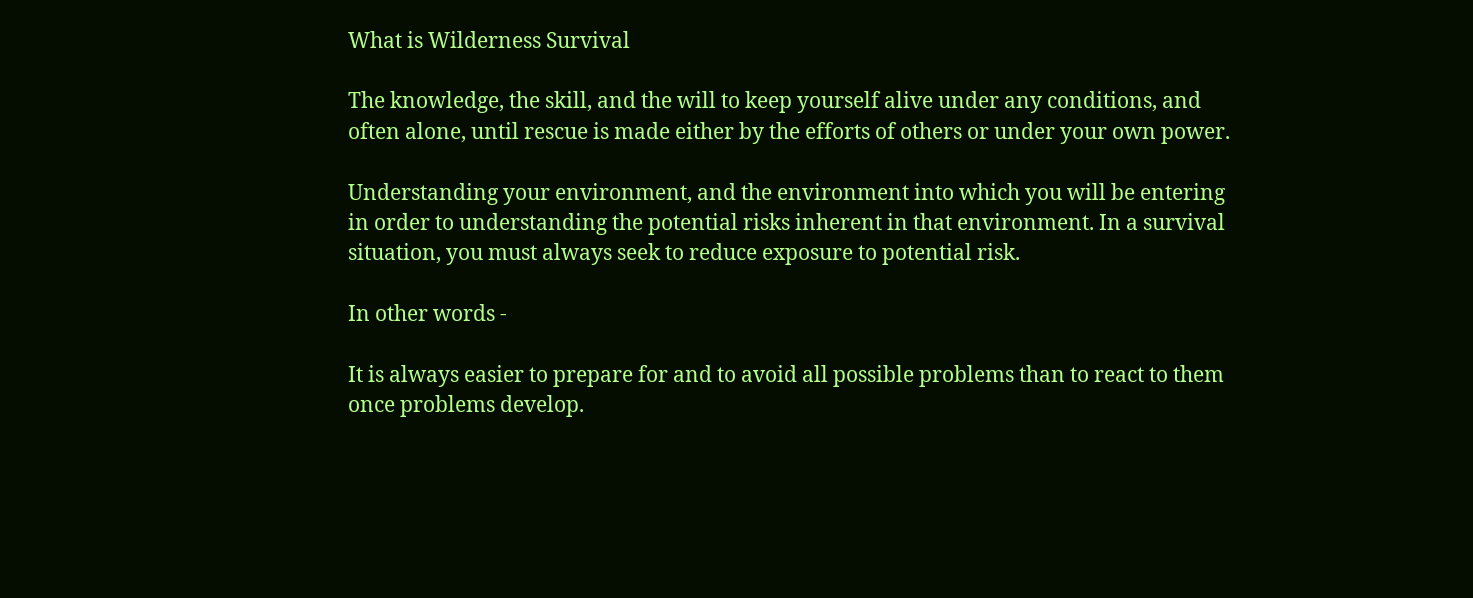What is Wilderness Survival

The knowledge, the skill, and the will to keep yourself alive under any conditions, and often alone, until rescue is made either by the efforts of others or under your own power.

Understanding your environment, and the environment into which you will be entering in order to understanding the potential risks inherent in that environment. In a survival situation, you must always seek to reduce exposure to potential risk.

In other words -

It is always easier to prepare for and to avoid all possible problems than to react to them once problems develop.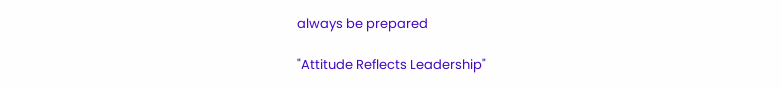always be prepared

"Attitude Reflects Leadership"